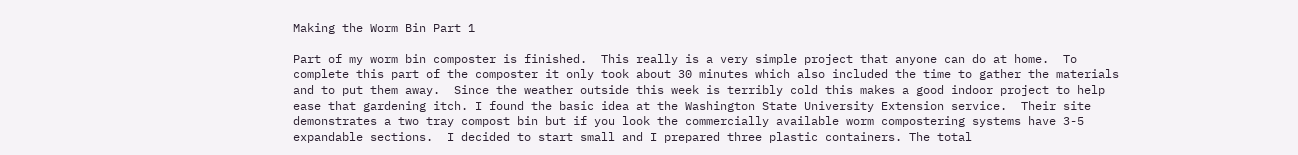Making the Worm Bin Part 1

Part of my worm bin composter is finished.  This really is a very simple project that anyone can do at home.  To complete this part of the composter it only took about 30 minutes which also included the time to gather the materials and to put them away.  Since the weather outside this week is terribly cold this makes a good indoor project to help ease that gardening itch. I found the basic idea at the Washington State University Extension service.  Their site demonstrates a two tray compost bin but if you look the commercially available worm compostering systems have 3-5 expandable sections.  I decided to start small and I prepared three plastic containers. The total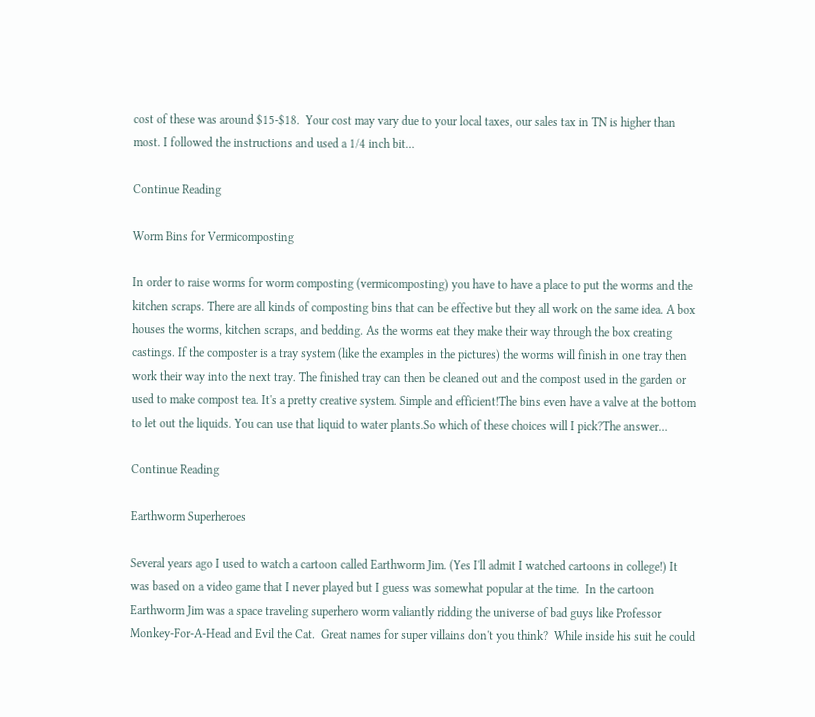cost of these was around $15-$18.  Your cost may vary due to your local taxes, our sales tax in TN is higher than most. I followed the instructions and used a 1/4 inch bit…

Continue Reading

Worm Bins for Vermicomposting

In order to raise worms for worm composting (vermicomposting) you have to have a place to put the worms and the kitchen scraps. There are all kinds of composting bins that can be effective but they all work on the same idea. A box houses the worms, kitchen scraps, and bedding. As the worms eat they make their way through the box creating castings. If the composter is a tray system (like the examples in the pictures) the worms will finish in one tray then work their way into the next tray. The finished tray can then be cleaned out and the compost used in the garden or used to make compost tea. It's a pretty creative system. Simple and efficient!The bins even have a valve at the bottom to let out the liquids. You can use that liquid to water plants.So which of these choices will I pick?The answer…

Continue Reading

Earthworm Superheroes

Several years ago I used to watch a cartoon called Earthworm Jim. (Yes I'll admit I watched cartoons in college!) It was based on a video game that I never played but I guess was somewhat popular at the time.  In the cartoon Earthworm Jim was a space traveling superhero worm valiantly ridding the universe of bad guys like Professor Monkey-For-A-Head and Evil the Cat.  Great names for super villains don't you think?  While inside his suit he could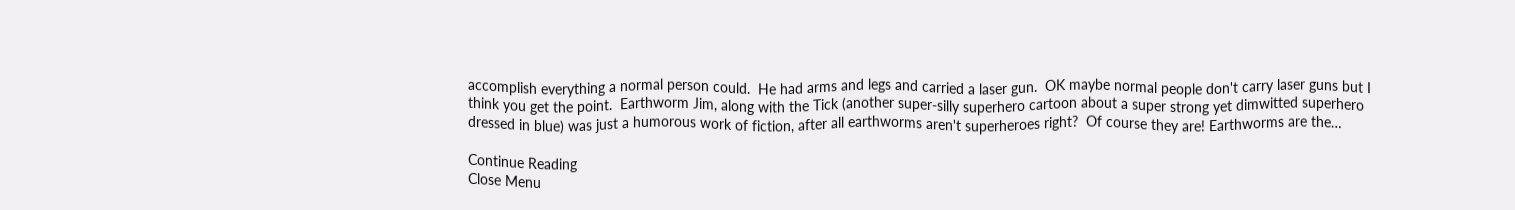accomplish everything a normal person could.  He had arms and legs and carried a laser gun.  OK maybe normal people don't carry laser guns but I think you get the point.  Earthworm Jim, along with the Tick (another super-silly superhero cartoon about a super strong yet dimwitted superhero dressed in blue) was just a humorous work of fiction, after all earthworms aren't superheroes right?  Of course they are! Earthworms are the…

Continue Reading
Close Menu